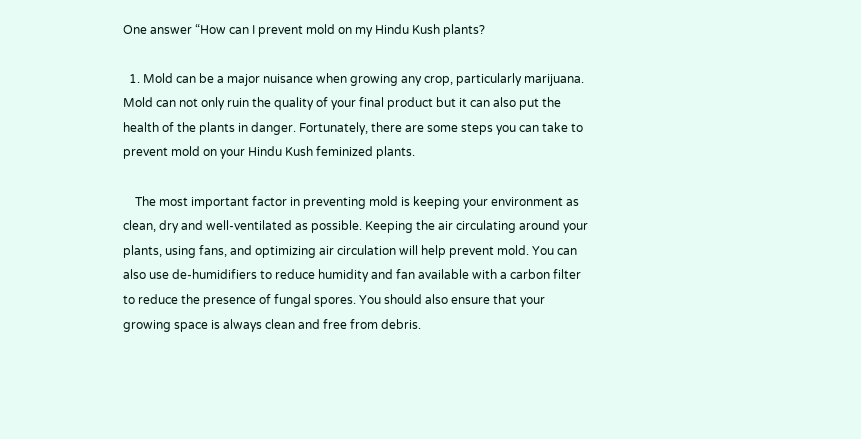One answer “How can I prevent mold on my Hindu Kush plants?

  1. Mold can be a major nuisance when growing any crop, particularly marijuana. Mold can not only ruin the quality of your final product but it can also put the health of the plants in danger. Fortunately, there are some steps you can take to prevent mold on your Hindu Kush feminized plants.

    The most important factor in preventing mold is keeping your environment as clean, dry and well-ventilated as possible. Keeping the air circulating around your plants, using fans, and optimizing air circulation will help prevent mold. You can also use de-humidifiers to reduce humidity and fan available with a carbon filter to reduce the presence of fungal spores. You should also ensure that your growing space is always clean and free from debris.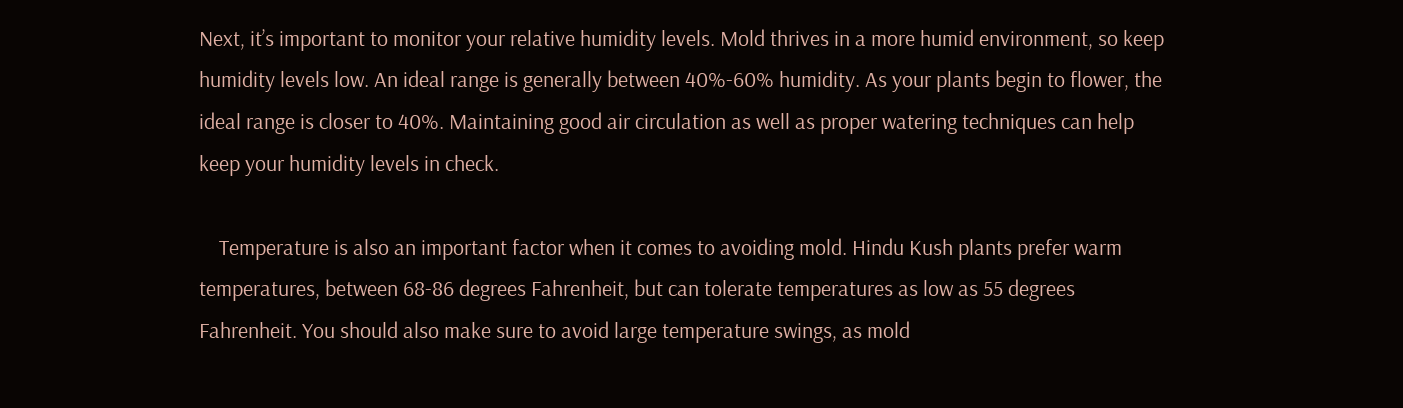Next, it’s important to monitor your relative humidity levels. Mold thrives in a more humid environment, so keep humidity levels low. An ideal range is generally between 40%-60% humidity. As your plants begin to flower, the ideal range is closer to 40%. Maintaining good air circulation as well as proper watering techniques can help keep your humidity levels in check.

    Temperature is also an important factor when it comes to avoiding mold. Hindu Kush plants prefer warm temperatures, between 68-86 degrees Fahrenheit, but can tolerate temperatures as low as 55 degrees Fahrenheit. You should also make sure to avoid large temperature swings, as mold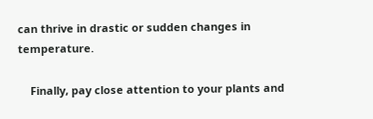can thrive in drastic or sudden changes in temperature.

    Finally, pay close attention to your plants and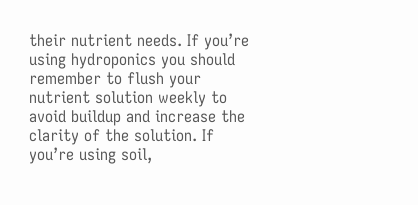their nutrient needs. If you’re using hydroponics you should remember to flush your nutrient solution weekly to avoid buildup and increase the clarity of the solution. If you’re using soil,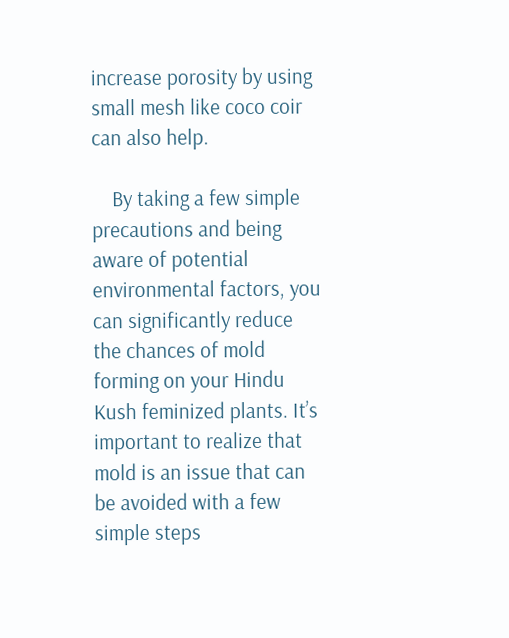increase porosity by using small mesh like coco coir can also help.

    By taking a few simple precautions and being aware of potential environmental factors, you can significantly reduce the chances of mold forming on your Hindu Kush feminized plants. It’s important to realize that mold is an issue that can be avoided with a few simple steps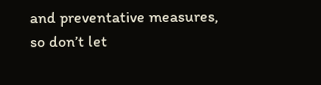and preventative measures, so don’t let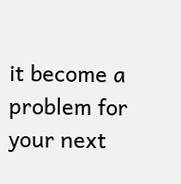it become a problem for your next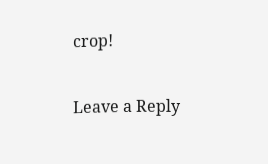crop!

Leave a Reply